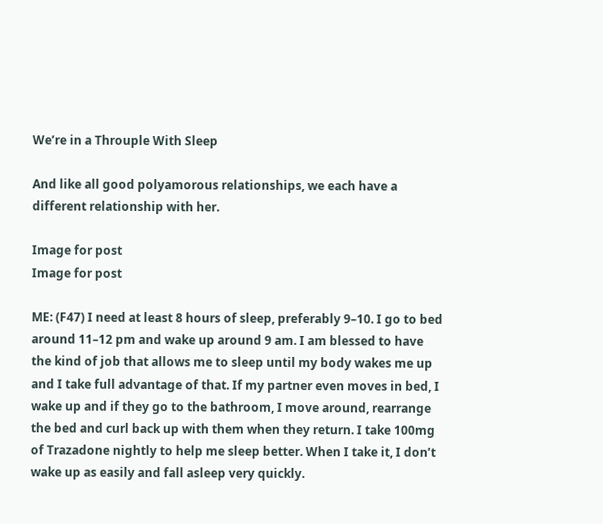We’re in a Throuple With Sleep

And like all good polyamorous relationships, we each have a different relationship with her.

Image for post
Image for post

ME: (F47) I need at least 8 hours of sleep, preferably 9–10. I go to bed around 11–12 pm and wake up around 9 am. I am blessed to have the kind of job that allows me to sleep until my body wakes me up and I take full advantage of that. If my partner even moves in bed, I wake up and if they go to the bathroom, I move around, rearrange the bed and curl back up with them when they return. I take 100mg of Trazadone nightly to help me sleep better. When I take it, I don’t wake up as easily and fall asleep very quickly.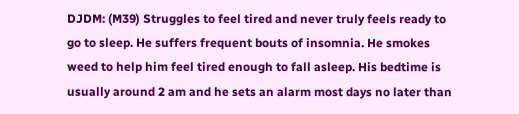DJDM: (M39) Struggles to feel tired and never truly feels ready to go to sleep. He suffers frequent bouts of insomnia. He smokes weed to help him feel tired enough to fall asleep. His bedtime is usually around 2 am and he sets an alarm most days no later than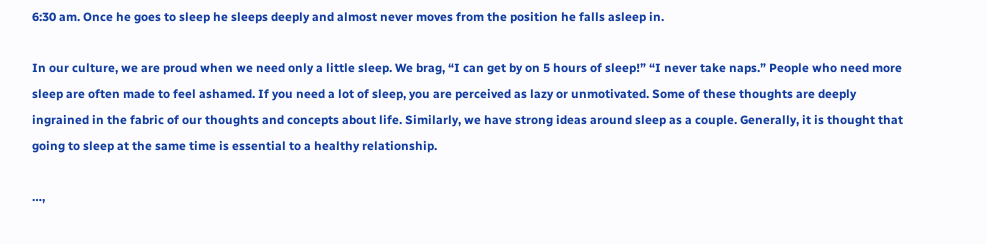6:30 am. Once he goes to sleep he sleeps deeply and almost never moves from the position he falls asleep in.

In our culture, we are proud when we need only a little sleep. We brag, “I can get by on 5 hours of sleep!” “I never take naps.” People who need more sleep are often made to feel ashamed. If you need a lot of sleep, you are perceived as lazy or unmotivated. Some of these thoughts are deeply ingrained in the fabric of our thoughts and concepts about life. Similarly, we have strong ideas around sleep as a couple. Generally, it is thought that going to sleep at the same time is essential to a healthy relationship.

…,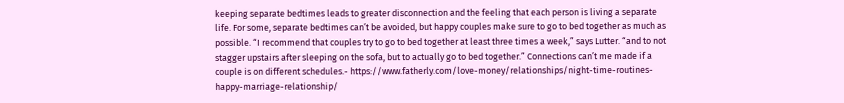keeping separate bedtimes leads to greater disconnection and the feeling that each person is living a separate life. For some, separate bedtimes can’t be avoided, but happy couples make sure to go to bed together as much as possible. “I recommend that couples try to go to bed together at least three times a week,” says Lutter. “and to not stagger upstairs after sleeping on the sofa, but to actually go to bed together.” Connections can’t me made if a couple is on different schedules.- https://www.fatherly.com/love-money/relationships/night-time-routines-happy-marriage-relationship/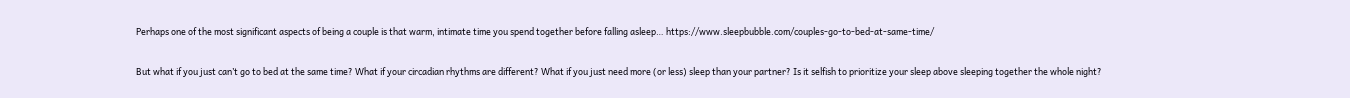Perhaps one of the most significant aspects of being a couple is that warm, intimate time you spend together before falling asleep… https://www.sleepbubble.com/couples-go-to-bed-at-same-time/

But what if you just can’t go to bed at the same time? What if your circadian rhythms are different? What if you just need more (or less) sleep than your partner? Is it selfish to prioritize your sleep above sleeping together the whole night?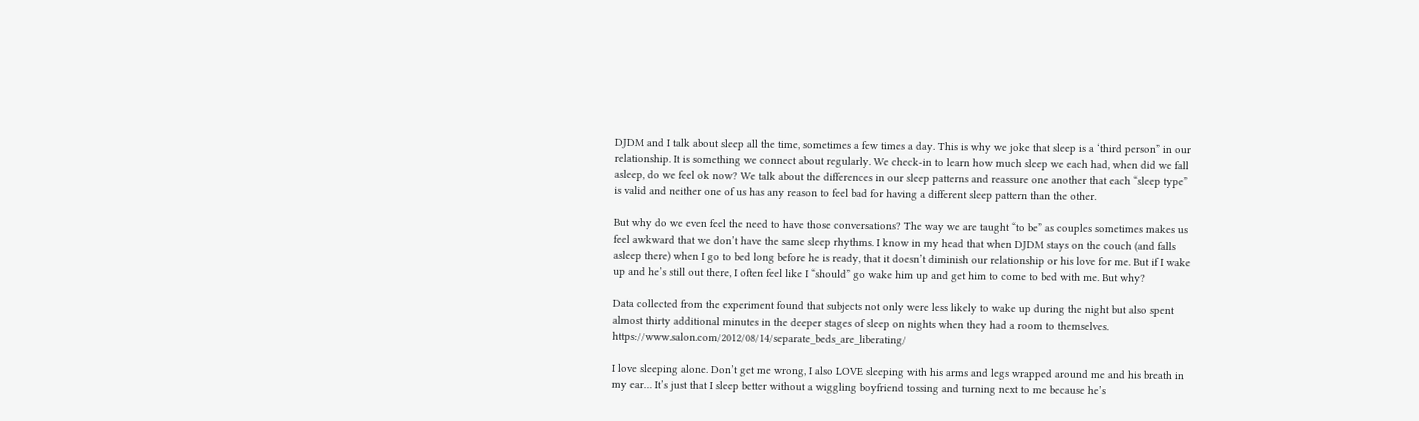DJDM and I talk about sleep all the time, sometimes a few times a day. This is why we joke that sleep is a ‘third person” in our relationship. It is something we connect about regularly. We check-in to learn how much sleep we each had, when did we fall asleep, do we feel ok now? We talk about the differences in our sleep patterns and reassure one another that each “sleep type” is valid and neither one of us has any reason to feel bad for having a different sleep pattern than the other.

But why do we even feel the need to have those conversations? The way we are taught “to be” as couples sometimes makes us feel awkward that we don’t have the same sleep rhythms. I know in my head that when DJDM stays on the couch (and falls asleep there) when I go to bed long before he is ready, that it doesn’t diminish our relationship or his love for me. But if I wake up and he’s still out there, I often feel like I “should” go wake him up and get him to come to bed with me. But why?

Data collected from the experiment found that subjects not only were less likely to wake up during the night but also spent almost thirty additional minutes in the deeper stages of sleep on nights when they had a room to themselves. https://www.salon.com/2012/08/14/separate_beds_are_liberating/

I love sleeping alone. Don’t get me wrong, I also LOVE sleeping with his arms and legs wrapped around me and his breath in my ear… It’s just that I sleep better without a wiggling boyfriend tossing and turning next to me because he’s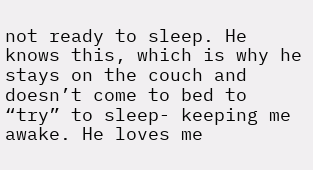not ready to sleep. He knows this, which is why he stays on the couch and doesn’t come to bed to “try” to sleep- keeping me awake. He loves me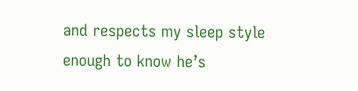and respects my sleep style enough to know he’s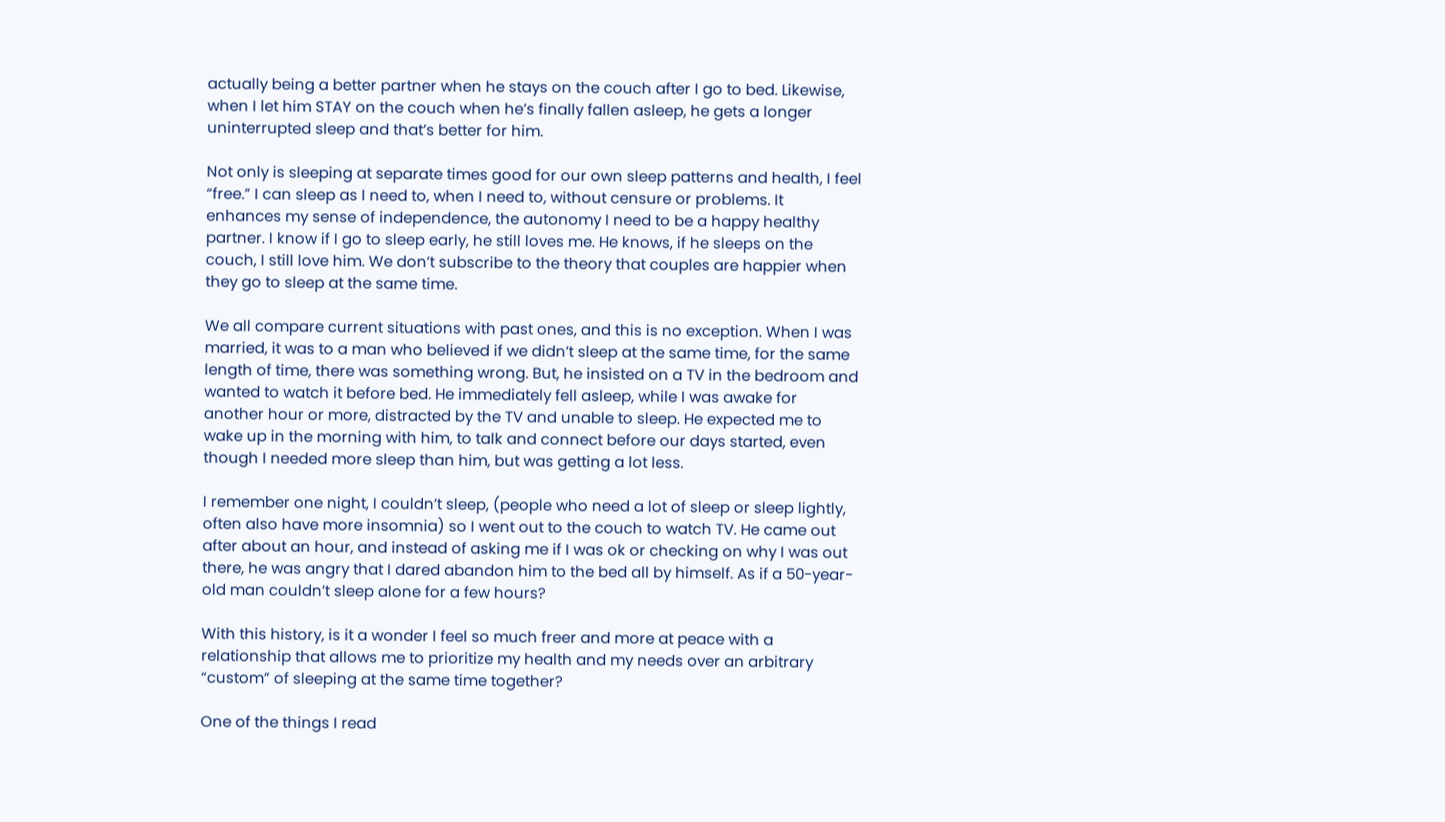actually being a better partner when he stays on the couch after I go to bed. Likewise, when I let him STAY on the couch when he’s finally fallen asleep, he gets a longer uninterrupted sleep and that’s better for him.

Not only is sleeping at separate times good for our own sleep patterns and health, I feel “free.” I can sleep as I need to, when I need to, without censure or problems. It enhances my sense of independence, the autonomy I need to be a happy healthy partner. I know if I go to sleep early, he still loves me. He knows, if he sleeps on the couch, I still love him. We don’t subscribe to the theory that couples are happier when they go to sleep at the same time.

We all compare current situations with past ones, and this is no exception. When I was married, it was to a man who believed if we didn’t sleep at the same time, for the same length of time, there was something wrong. But, he insisted on a TV in the bedroom and wanted to watch it before bed. He immediately fell asleep, while I was awake for another hour or more, distracted by the TV and unable to sleep. He expected me to wake up in the morning with him, to talk and connect before our days started, even though I needed more sleep than him, but was getting a lot less.

I remember one night, I couldn’t sleep, (people who need a lot of sleep or sleep lightly, often also have more insomnia) so I went out to the couch to watch TV. He came out after about an hour, and instead of asking me if I was ok or checking on why I was out there, he was angry that I dared abandon him to the bed all by himself. As if a 50-year-old man couldn’t sleep alone for a few hours?

With this history, is it a wonder I feel so much freer and more at peace with a relationship that allows me to prioritize my health and my needs over an arbitrary “custom” of sleeping at the same time together?

One of the things I read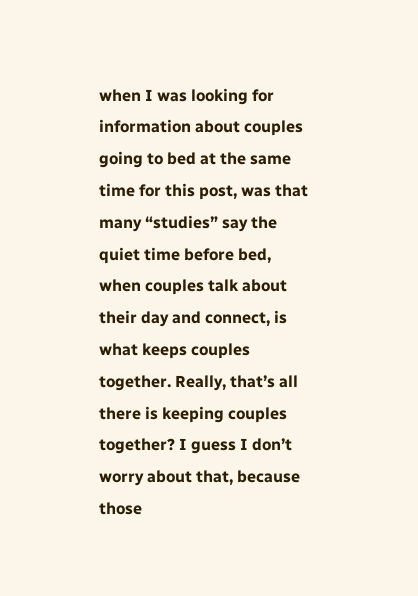when I was looking for information about couples going to bed at the same time for this post, was that many “studies” say the quiet time before bed, when couples talk about their day and connect, is what keeps couples together. Really, that’s all there is keeping couples together? I guess I don’t worry about that, because those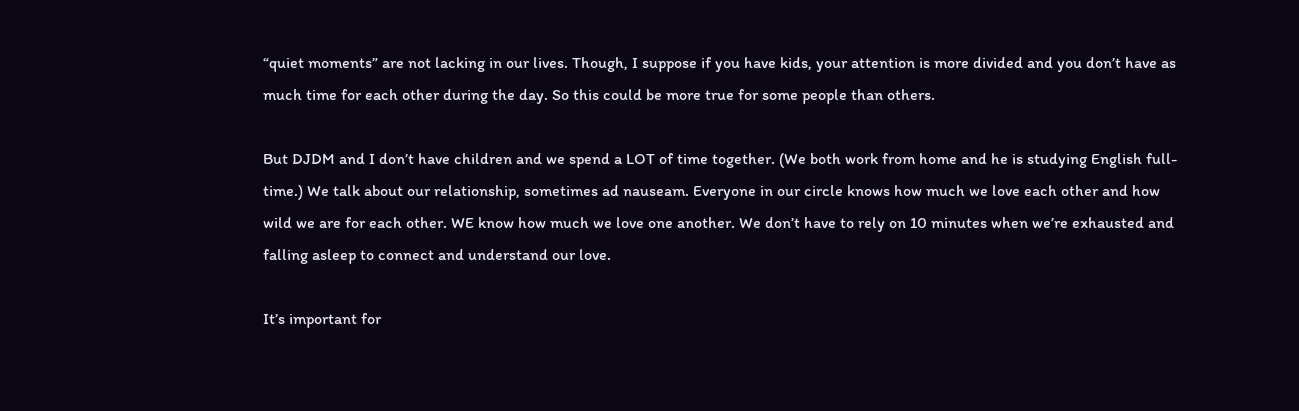“quiet moments” are not lacking in our lives. Though, I suppose if you have kids, your attention is more divided and you don’t have as much time for each other during the day. So this could be more true for some people than others.

But DJDM and I don’t have children and we spend a LOT of time together. (We both work from home and he is studying English full-time.) We talk about our relationship, sometimes ad nauseam. Everyone in our circle knows how much we love each other and how wild we are for each other. WE know how much we love one another. We don’t have to rely on 10 minutes when we’re exhausted and falling asleep to connect and understand our love.

It’s important for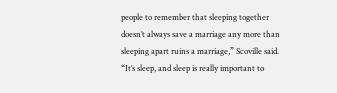people to remember that sleeping together doesn’t always save a marriage any more than sleeping apart ruins a marriage,” Scoville said. “It’s sleep, and sleep is really important to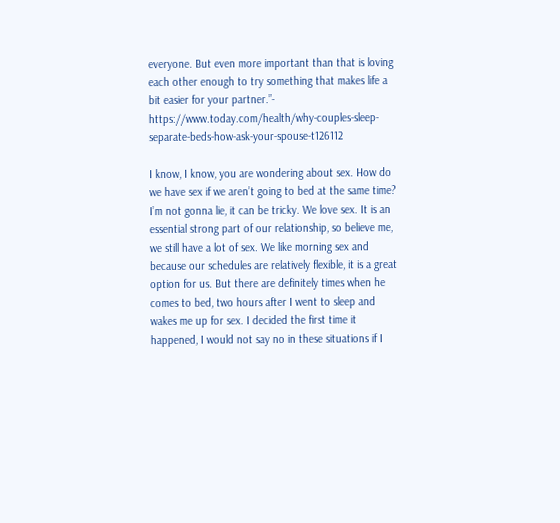everyone. But even more important than that is loving each other enough to try something that makes life a bit easier for your partner.”- https://www.today.com/health/why-couples-sleep-separate-beds-how-ask-your-spouse-t126112

I know, I know, you are wondering about sex. How do we have sex if we aren’t going to bed at the same time? I’m not gonna lie, it can be tricky. We love sex. It is an essential strong part of our relationship, so believe me, we still have a lot of sex. We like morning sex and because our schedules are relatively flexible, it is a great option for us. But there are definitely times when he comes to bed, two hours after I went to sleep and wakes me up for sex. I decided the first time it happened, I would not say no in these situations if I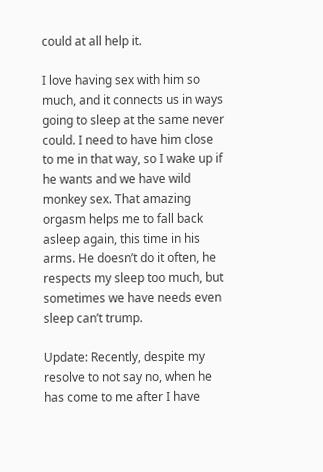could at all help it.

I love having sex with him so much, and it connects us in ways going to sleep at the same never could. I need to have him close to me in that way, so I wake up if he wants and we have wild monkey sex. That amazing orgasm helps me to fall back asleep again, this time in his arms. He doesn’t do it often, he respects my sleep too much, but sometimes we have needs even sleep can’t trump.

Update: Recently, despite my resolve to not say no, when he has come to me after I have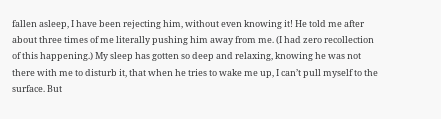fallen asleep, I have been rejecting him, without even knowing it! He told me after about three times of me literally pushing him away from me. (I had zero recollection of this happening.) My sleep has gotten so deep and relaxing, knowing he was not there with me to disturb it, that when he tries to wake me up, I can’t pull myself to the surface. But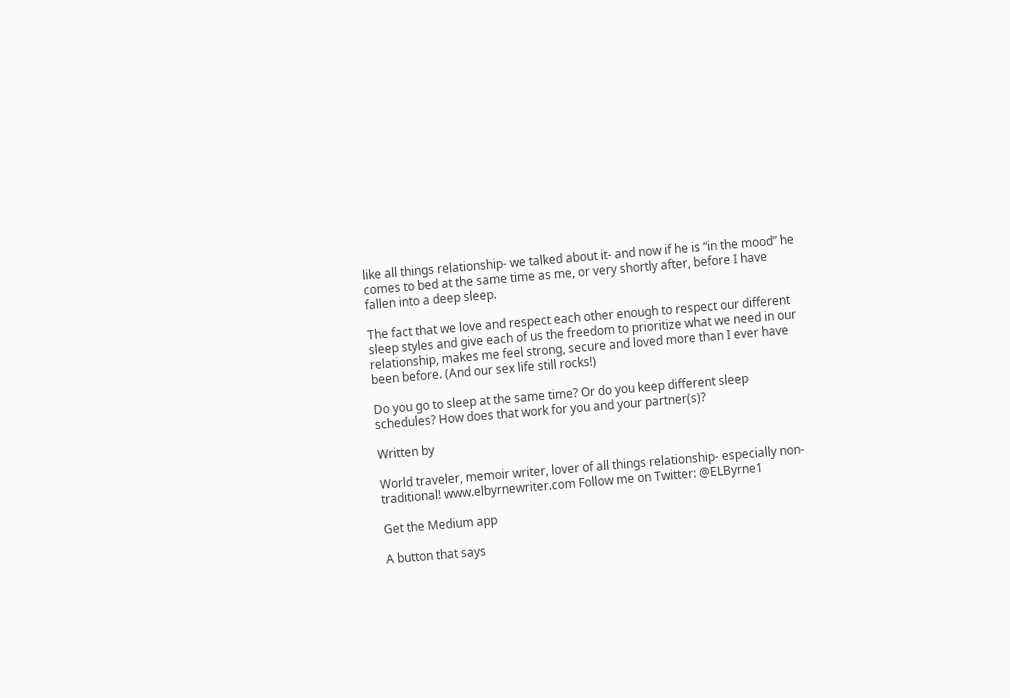like all things relationship- we talked about it- and now if he is “in the mood” he comes to bed at the same time as me, or very shortly after, before I have fallen into a deep sleep.

The fact that we love and respect each other enough to respect our different sleep styles and give each of us the freedom to prioritize what we need in our relationship, makes me feel strong, secure and loved more than I ever have been before. (And our sex life still rocks!)

Do you go to sleep at the same time? Or do you keep different sleep schedules? How does that work for you and your partner(s)?

Written by

World traveler, memoir writer, lover of all things relationship- especially non-traditional! www.elbyrnewriter.com Follow me on Twitter: @ELByrne1

Get the Medium app

A button that says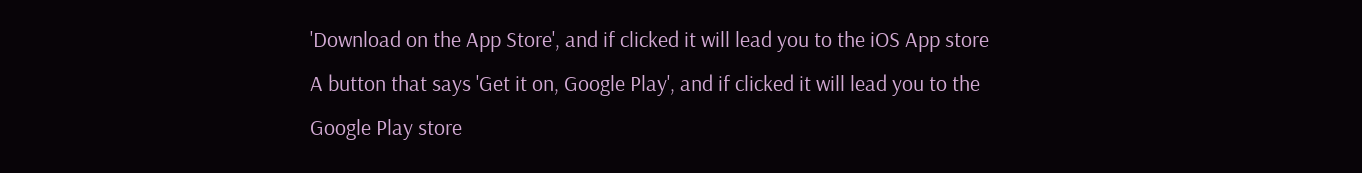'Download on the App Store', and if clicked it will lead you to the iOS App store
A button that says 'Get it on, Google Play', and if clicked it will lead you to the Google Play store